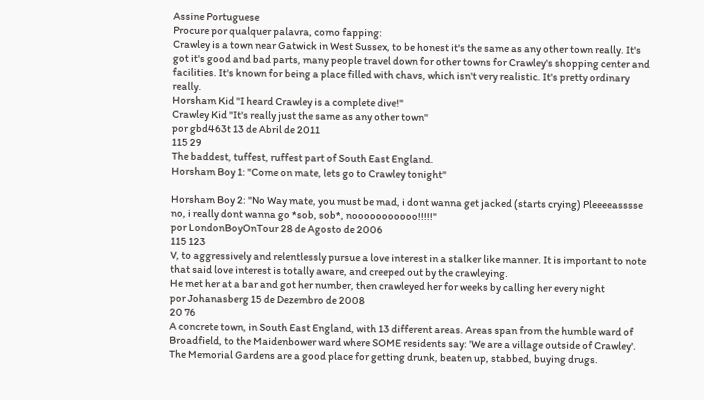Assine Portuguese
Procure por qualquer palavra, como fapping:
Crawley is a town near Gatwick in West Sussex, to be honest it's the same as any other town really. It's got it's good and bad parts, many people travel down for other towns for Crawley's shopping center and facilities. It's known for being a place filled with chavs, which isn't very realistic. It's pretty ordinary really.
Horsham Kid "I heard Crawley is a complete dive!"
Crawley Kid "It's really just the same as any other town"
por gbd463t 13 de Abril de 2011
115 29
The baddest, tuffest, ruffest part of South East England.
Horsham Boy 1: "Come on mate, lets go to Crawley tonight"

Horsham Boy 2: "No Way mate, you must be mad, i dont wanna get jacked (starts crying) Pleeeeasssse no, i really dont wanna go *sob, sob*, nooooooooooo!!!!!"
por LondonBoyOnTour 28 de Agosto de 2006
115 123
V, to aggressively and relentlessly pursue a love interest in a stalker like manner. It is important to note that said love interest is totally aware, and creeped out by the crawleying.
He met her at a bar and got her number, then crawleyed her for weeks by calling her every night
por Johanasberg 15 de Dezembro de 2008
20 76
A concrete town, in South East England, with 13 different areas. Areas span from the humble ward of Broadfield, to the Maidenbower ward where SOME residents say: 'We are a village outside of Crawley'. The Memorial Gardens are a good place for getting drunk, beaten up, stabbed, buying drugs.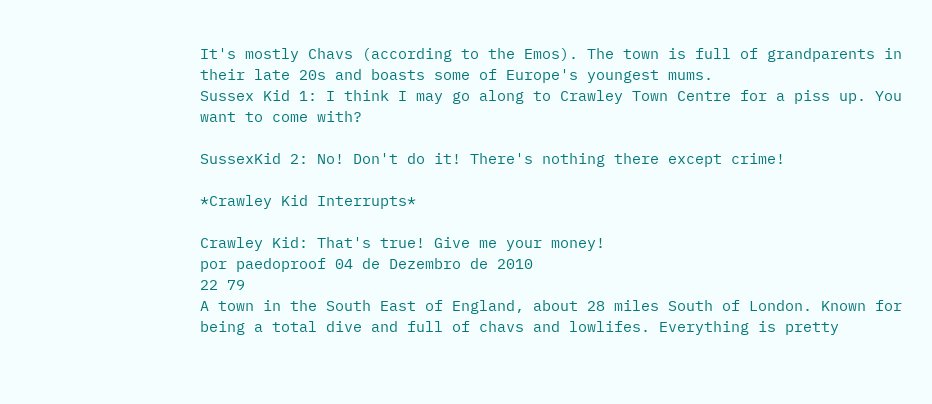It's mostly Chavs (according to the Emos). The town is full of grandparents in their late 20s and boasts some of Europe's youngest mums.
Sussex Kid 1: I think I may go along to Crawley Town Centre for a piss up. You want to come with?

SussexKid 2: No! Don't do it! There's nothing there except crime!

*Crawley Kid Interrupts*

Crawley Kid: That's true! Give me your money!
por paedoproof 04 de Dezembro de 2010
22 79
A town in the South East of England, about 28 miles South of London. Known for being a total dive and full of chavs and lowlifes. Everything is pretty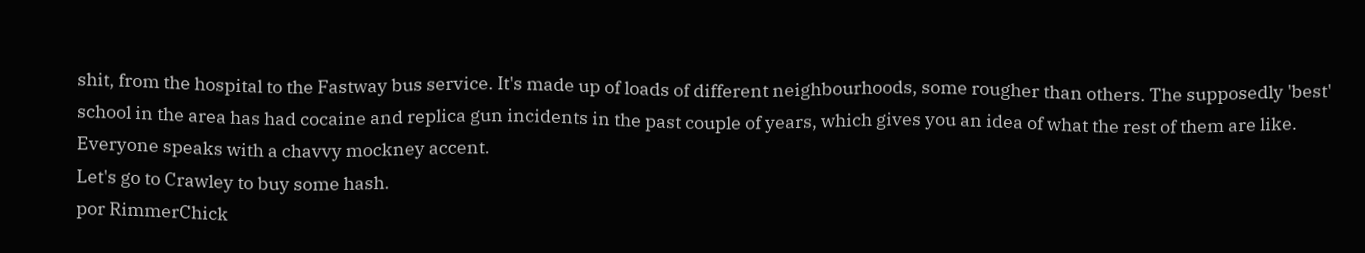shit, from the hospital to the Fastway bus service. It's made up of loads of different neighbourhoods, some rougher than others. The supposedly 'best' school in the area has had cocaine and replica gun incidents in the past couple of years, which gives you an idea of what the rest of them are like. Everyone speaks with a chavvy mockney accent.
Let's go to Crawley to buy some hash.
por RimmerChick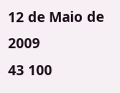12 de Maio de 2009
43 100